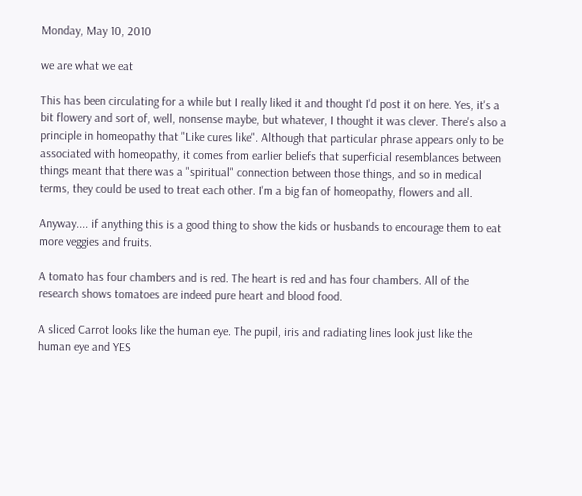Monday, May 10, 2010

we are what we eat

This has been circulating for a while but I really liked it and thought I'd post it on here. Yes, it's a bit flowery and sort of, well, nonsense maybe, but whatever, I thought it was clever. There's also a principle in homeopathy that "Like cures like". Although that particular phrase appears only to be associated with homeopathy, it comes from earlier beliefs that superficial resemblances between things meant that there was a "spiritual" connection between those things, and so in medical terms, they could be used to treat each other. I'm a big fan of homeopathy, flowers and all.

Anyway.... if anything this is a good thing to show the kids or husbands to encourage them to eat more veggies and fruits.

A tomato has four chambers and is red. The heart is red and has four chambers. All of the research shows tomatoes are indeed pure heart and blood food.

A sliced Carrot looks like the human eye. The pupil, iris and radiating lines look just like the human eye and YES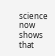science now shows that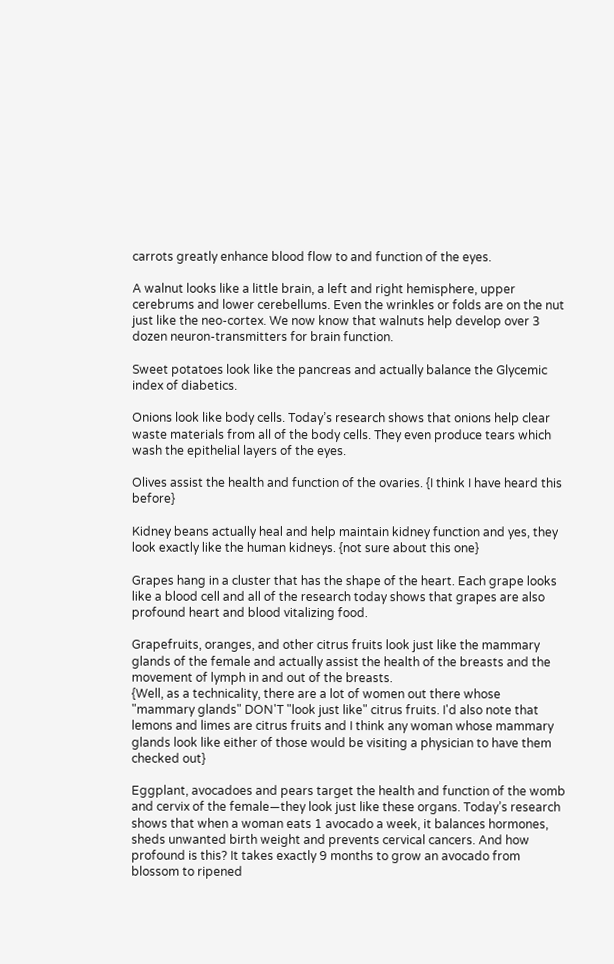carrots greatly enhance blood flow to and function of the eyes.

A walnut looks like a little brain, a left and right hemisphere, upper cerebrums and lower cerebellums. Even the wrinkles or folds are on the nut just like the neo-cortex. We now know that walnuts help develop over 3 dozen neuron-transmitters for brain function.

Sweet potatoes look like the pancreas and actually balance the Glycemic index of diabetics.

Onions look like body cells. Today’s research shows that onions help clear waste materials from all of the body cells. They even produce tears which wash the epithelial layers of the eyes.

Olives assist the health and function of the ovaries. {I think I have heard this before}

Kidney beans actually heal and help maintain kidney function and yes, they look exactly like the human kidneys. {not sure about this one}

Grapes hang in a cluster that has the shape of the heart. Each grape looks like a blood cell and all of the research today shows that grapes are also profound heart and blood vitalizing food.

Grapefruits, oranges, and other citrus fruits look just like the mammary glands of the female and actually assist the health of the breasts and the movement of lymph in and out of the breasts.
{Well, as a technicality, there are a lot of women out there whose "mammary glands" DON'T "look just like" citrus fruits. I'd also note that lemons and limes are citrus fruits and I think any woman whose mammary glands look like either of those would be visiting a physician to have them checked out}

Eggplant, avocadoes and pears target the health and function of the womb and cervix of the female—they look just like these organs. Today’s research shows that when a woman eats 1 avocado a week, it balances hormones, sheds unwanted birth weight and prevents cervical cancers. And how profound is this? It takes exactly 9 months to grow an avocado from blossom to ripened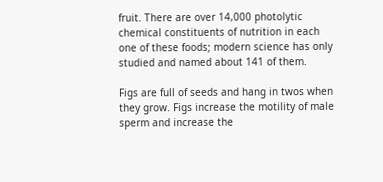fruit. There are over 14,000 photolytic chemical constituents of nutrition in each one of these foods; modern science has only studied and named about 141 of them.

Figs are full of seeds and hang in twos when they grow. Figs increase the motility of male sperm and increase the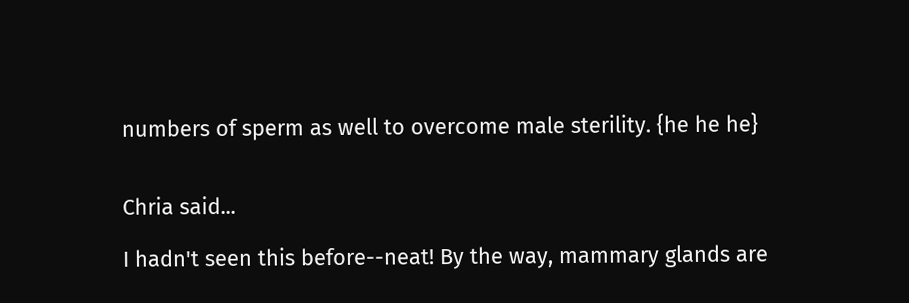numbers of sperm as well to overcome male sterility. {he he he}


Chria said...

I hadn't seen this before--neat! By the way, mammary glands are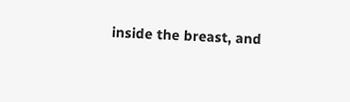inside the breast, and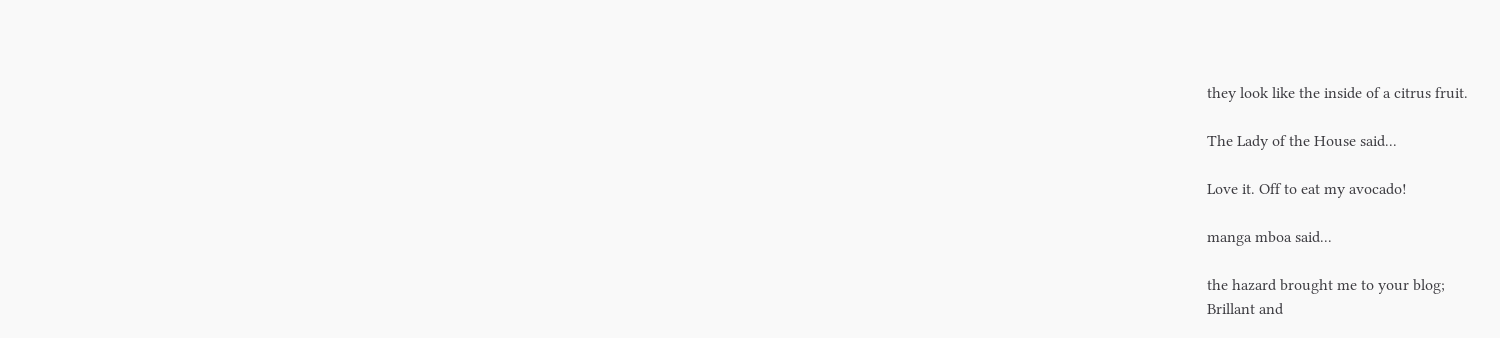they look like the inside of a citrus fruit.

The Lady of the House said...

Love it. Off to eat my avocado!

manga mboa said...

the hazard brought me to your blog;
Brillant and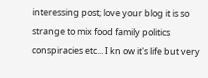interessing post; love your blog it is so strange to mix food family politics conspiracies etc... I kn ow it's life but very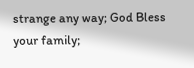strange any way; God Bless your family;